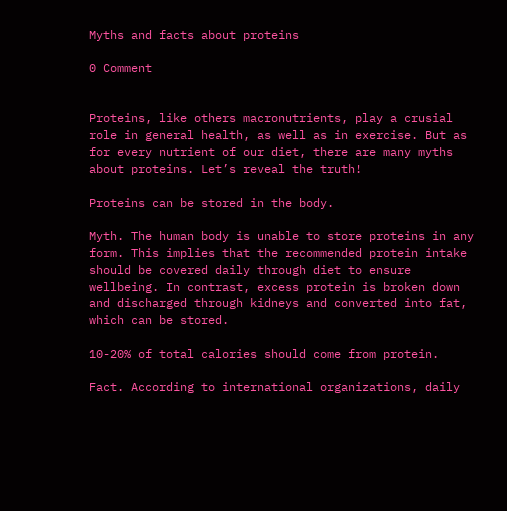Myths and facts about proteins

0 Comment


Proteins, like others macronutrients, play a crusial role in general health, as well as in exercise. But as for every nutrient of our diet, there are many myths about proteins. Let’s reveal the truth!

Proteins can be stored in the body.

Myth. The human body is unable to store proteins in any form. This implies that the recommended protein intake should be covered daily through diet to ensure wellbeing. In contrast, excess protein is broken down and discharged through kidneys and converted into fat, which can be stored.

10-20% of total calories should come from protein.

Fact. According to international organizations, daily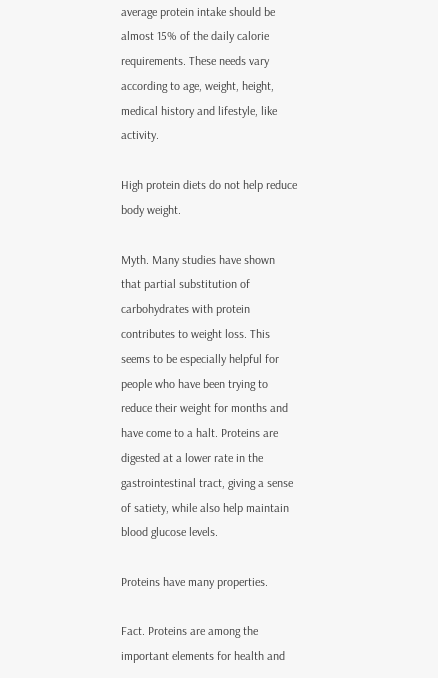average protein intake should be almost 15% of the daily calorie requirements. These needs vary according to age, weight, height, medical history and lifestyle, like activity.

High protein diets do not help reduce body weight.

Myth. Many studies have shown that partial substitution of carbohydrates with protein contributes to weight loss. This seems to be especially helpful for people who have been trying to reduce their weight for months and have come to a halt. Proteins are digested at a lower rate in the gastrointestinal tract, giving a sense of satiety, while also help maintain blood glucose levels.

Proteins have many properties.

Fact. Proteins are among the important elements for health and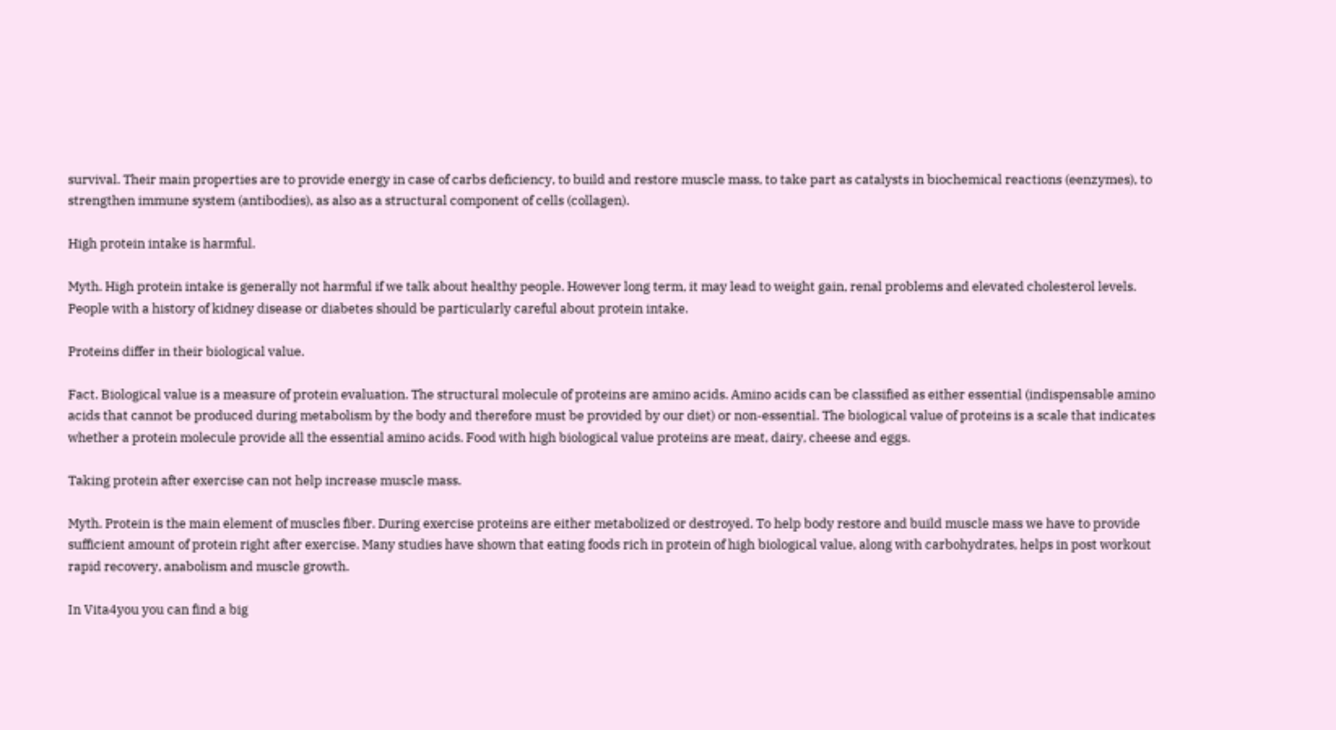survival. Their main properties are to provide energy in case of carbs deficiency, to build and restore muscle mass, to take part as catalysts in biochemical reactions (eenzymes), to strengthen immune system (antibodies), as also as a structural component of cells (collagen).

High protein intake is harmful.

Myth. High protein intake is generally not harmful if we talk about healthy people. However long term, it may lead to weight gain, renal problems and elevated cholesterol levels. People with a history of kidney disease or diabetes should be particularly careful about protein intake.

Proteins differ in their biological value.

Fact. Biological value is a measure of protein evaluation. The structural molecule of proteins are amino acids. Amino acids can be classified as either essential (indispensable amino acids that cannot be produced during metabolism by the body and therefore must be provided by our diet) or non-essential. The biological value of proteins is a scale that indicates whether a protein molecule provide all the essential amino acids. Food with high biological value proteins are meat, dairy, cheese and eggs.

Taking protein after exercise can not help increase muscle mass.

Myth. Protein is the main element of muscles fiber. During exercise proteins are either metabolized or destroyed. To help body restore and build muscle mass we have to provide sufficient amount of protein right after exercise. Many studies have shown that eating foods rich in protein of high biological value, along with carbohydrates, helps in post workout rapid recovery, anabolism and muscle growth.

In Vita4you you can find a big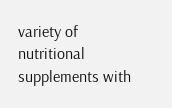variety of nutritional supplements with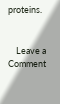proteins.


    Leave a Comment